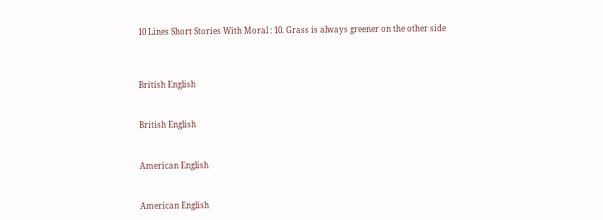10 Lines Short Stories With Moral : 10. Grass is always greener on the other side



British English


British English


American English


American English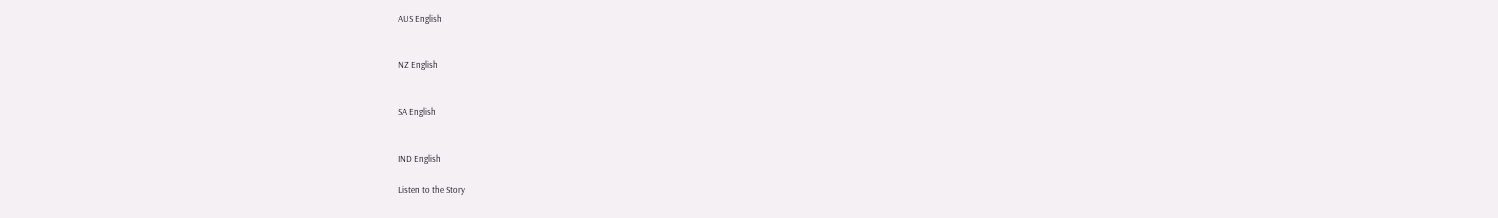AUS English


NZ English


SA English


IND English

Listen to the Story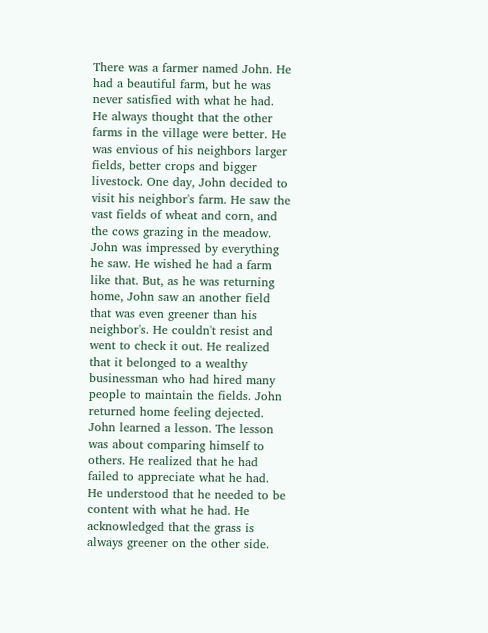There was a farmer named John. He had a beautiful farm, but he was never satisfied with what he had. He always thought that the other farms in the village were better. He was envious of his neighbors larger fields, better crops and bigger livestock. One day, John decided to visit his neighbor's farm. He saw the vast fields of wheat and corn, and the cows grazing in the meadow. John was impressed by everything he saw. He wished he had a farm like that. But, as he was returning home, John saw an another field that was even greener than his neighbor's. He couldn't resist and went to check it out. He realized that it belonged to a wealthy businessman who had hired many people to maintain the fields. John returned home feeling dejected. John learned a lesson. The lesson was about comparing himself to others. He realized that he had failed to appreciate what he had. He understood that he needed to be content with what he had. He acknowledged that the grass is always greener on the other side.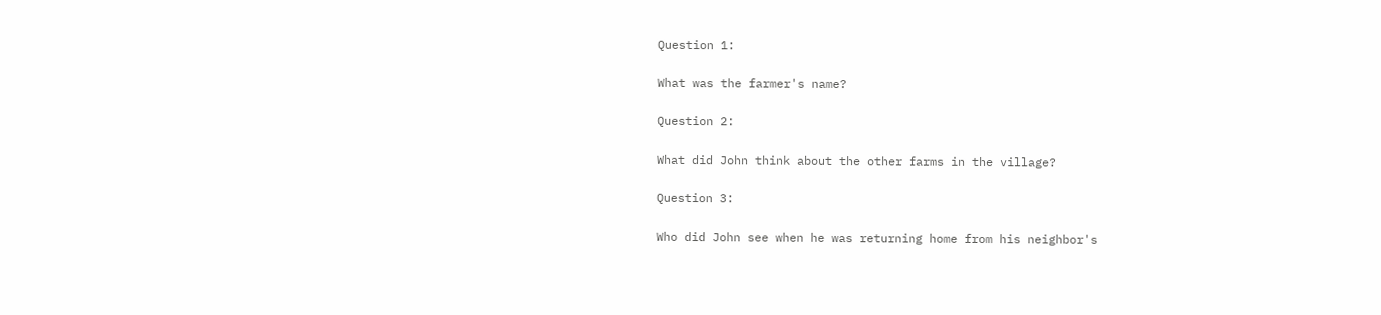Question 1:

What was the farmer's name?

Question 2:

What did John think about the other farms in the village?

Question 3:

Who did John see when he was returning home from his neighbor's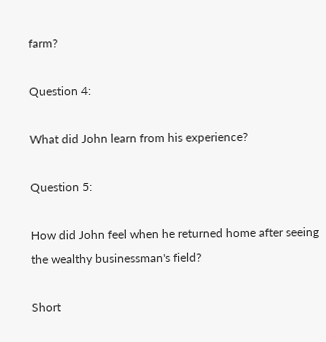farm?

Question 4:

What did John learn from his experience?

Question 5:

How did John feel when he returned home after seeing the wealthy businessman's field?

Short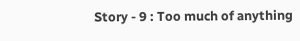Story - 9 : Too much of anything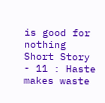is good for nothing
Short Story - 11 : Haste makes waste